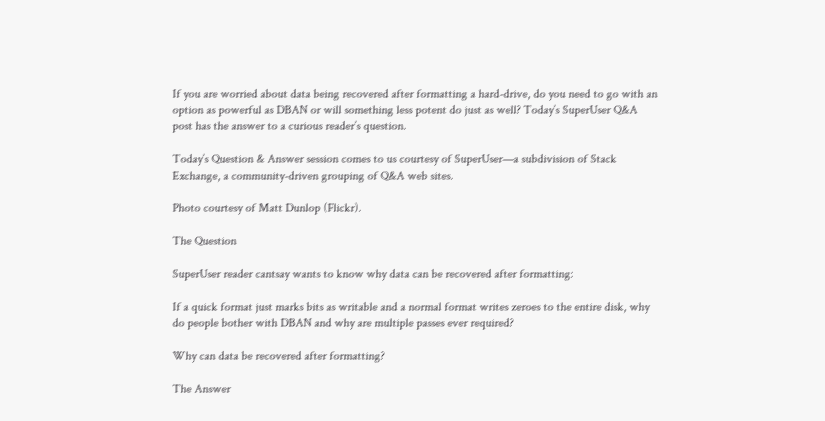If you are worried about data being recovered after formatting a hard-drive, do you need to go with an option as powerful as DBAN or will something less potent do just as well? Today’s SuperUser Q&A post has the answer to a curious reader’s question.

Today’s Question & Answer session comes to us courtesy of SuperUser—a subdivision of Stack Exchange, a community-driven grouping of Q&A web sites.

Photo courtesy of Matt Dunlop (Flickr).

The Question

SuperUser reader cantsay wants to know why data can be recovered after formatting:

If a quick format just marks bits as writable and a normal format writes zeroes to the entire disk, why do people bother with DBAN and why are multiple passes ever required?

Why can data be recovered after formatting?

The Answer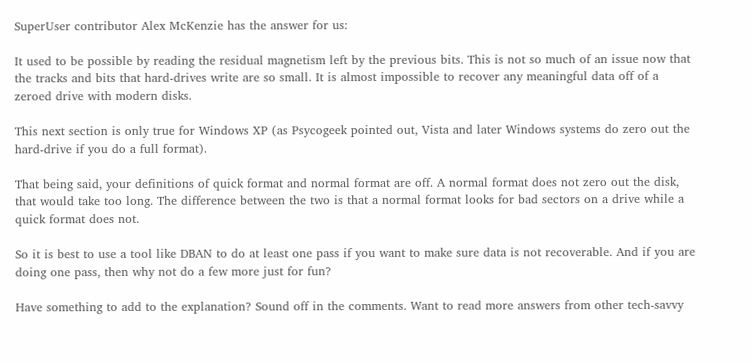SuperUser contributor Alex McKenzie has the answer for us:

It used to be possible by reading the residual magnetism left by the previous bits. This is not so much of an issue now that the tracks and bits that hard-drives write are so small. It is almost impossible to recover any meaningful data off of a zeroed drive with modern disks.

This next section is only true for Windows XP (as Psycogeek pointed out, Vista and later Windows systems do zero out the hard-drive if you do a full format).

That being said, your definitions of quick format and normal format are off. A normal format does not zero out the disk, that would take too long. The difference between the two is that a normal format looks for bad sectors on a drive while a quick format does not.

So it is best to use a tool like DBAN to do at least one pass if you want to make sure data is not recoverable. And if you are doing one pass, then why not do a few more just for fun?

Have something to add to the explanation? Sound off in the comments. Want to read more answers from other tech-savvy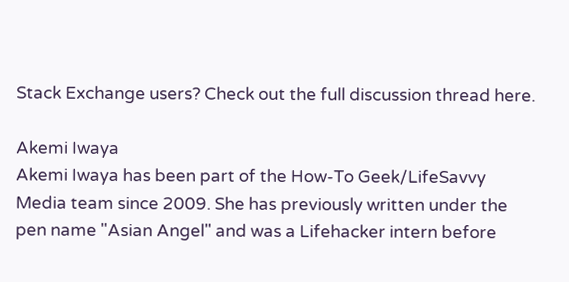Stack Exchange users? Check out the full discussion thread here.

Akemi Iwaya
Akemi Iwaya has been part of the How-To Geek/LifeSavvy Media team since 2009. She has previously written under the pen name "Asian Angel" and was a Lifehacker intern before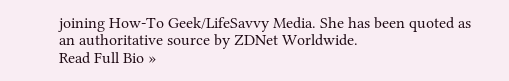joining How-To Geek/LifeSavvy Media. She has been quoted as an authoritative source by ZDNet Worldwide.
Read Full Bio »